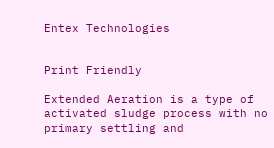Entex Technologies


Print Friendly

Extended Aeration is a type of activated sludge process with no primary settling and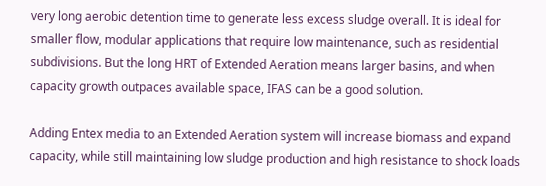very long aerobic detention time to generate less excess sludge overall. It is ideal for smaller flow, modular applications that require low maintenance, such as residential subdivisions. But the long HRT of Extended Aeration means larger basins, and when capacity growth outpaces available space, IFAS can be a good solution.

Adding Entex media to an Extended Aeration system will increase biomass and expand capacity, while still maintaining low sludge production and high resistance to shock loads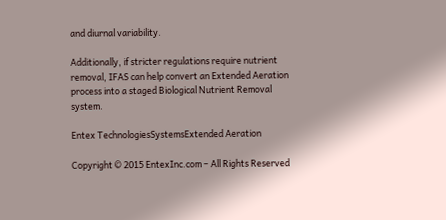and diurnal variability.

Additionally, if stricter regulations require nutrient removal, IFAS can help convert an Extended Aeration process into a staged Biological Nutrient Removal system.

Entex TechnologiesSystemsExtended Aeration

Copyright © 2015 EntexInc.com – All Rights Reserved